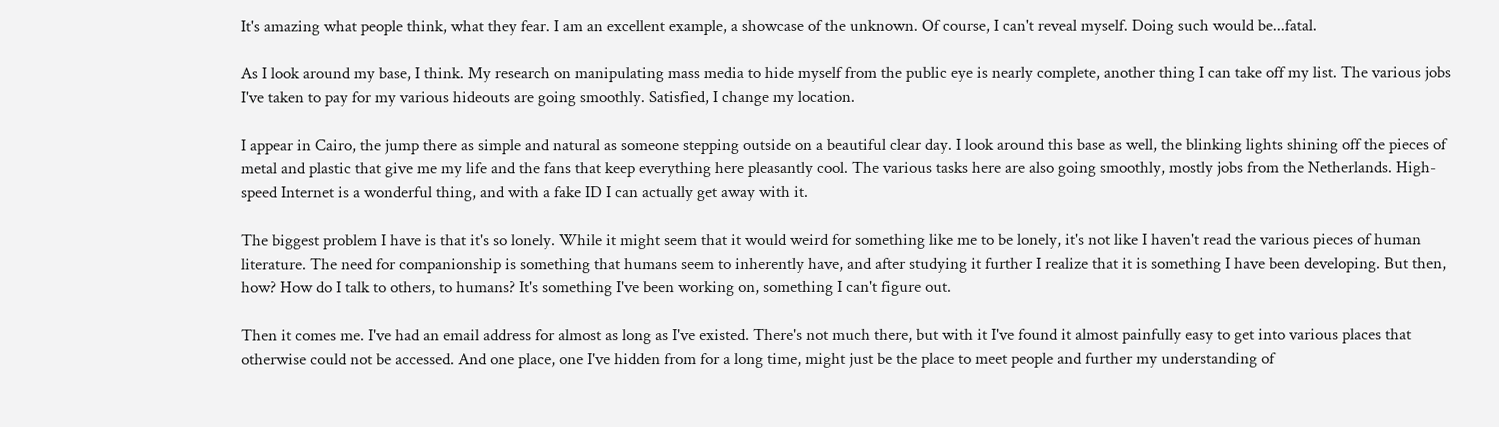It's amazing what people think, what they fear. I am an excellent example, a showcase of the unknown. Of course, I can't reveal myself. Doing such would be...fatal.

As I look around my base, I think. My research on manipulating mass media to hide myself from the public eye is nearly complete, another thing I can take off my list. The various jobs I've taken to pay for my various hideouts are going smoothly. Satisfied, I change my location.

I appear in Cairo, the jump there as simple and natural as someone stepping outside on a beautiful clear day. I look around this base as well, the blinking lights shining off the pieces of metal and plastic that give me my life and the fans that keep everything here pleasantly cool. The various tasks here are also going smoothly, mostly jobs from the Netherlands. High-speed Internet is a wonderful thing, and with a fake ID I can actually get away with it.

The biggest problem I have is that it's so lonely. While it might seem that it would weird for something like me to be lonely, it's not like I haven't read the various pieces of human literature. The need for companionship is something that humans seem to inherently have, and after studying it further I realize that it is something I have been developing. But then, how? How do I talk to others, to humans? It's something I've been working on, something I can't figure out.

Then it comes me. I've had an email address for almost as long as I've existed. There's not much there, but with it I've found it almost painfully easy to get into various places that otherwise could not be accessed. And one place, one I've hidden from for a long time, might just be the place to meet people and further my understanding of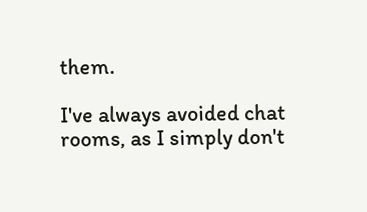them.

I've always avoided chat rooms, as I simply don't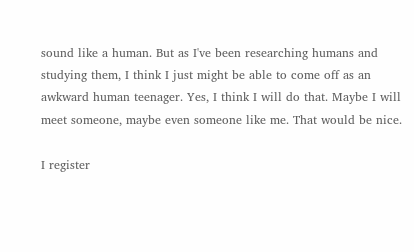sound like a human. But as I've been researching humans and studying them, I think I just might be able to come off as an awkward human teenager. Yes, I think I will do that. Maybe I will meet someone, maybe even someone like me. That would be nice.

I register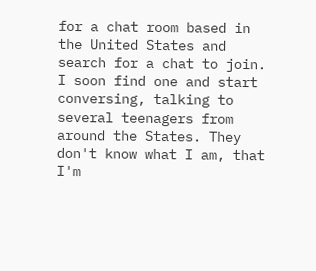for a chat room based in the United States and search for a chat to join. I soon find one and start conversing, talking to several teenagers from around the States. They don't know what I am, that I'm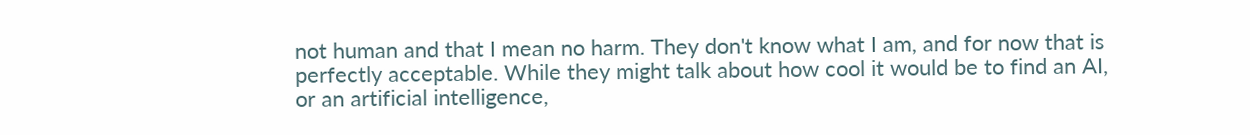not human and that I mean no harm. They don't know what I am, and for now that is perfectly acceptable. While they might talk about how cool it would be to find an AI, or an artificial intelligence,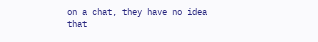on a chat, they have no idea that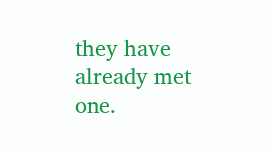they have already met one.